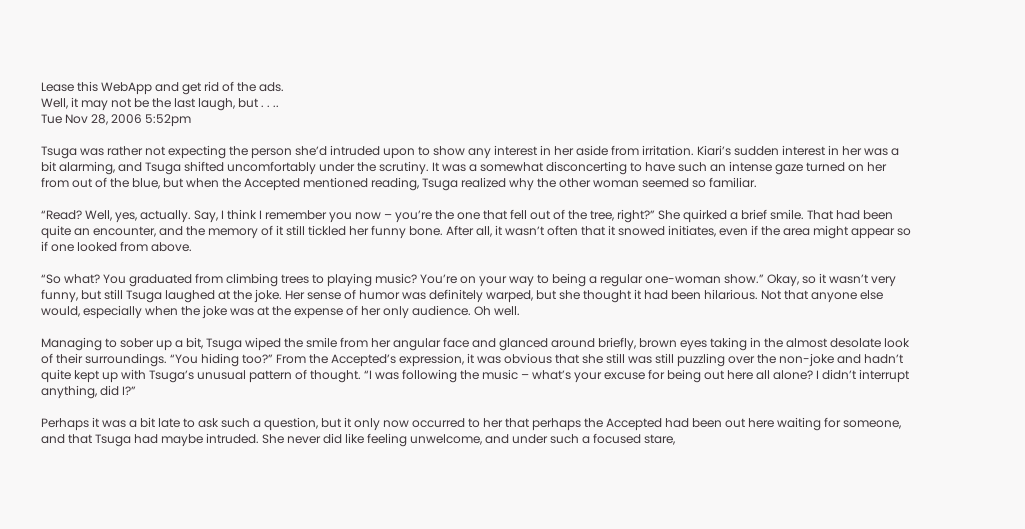Lease this WebApp and get rid of the ads.
Well, it may not be the last laugh, but . . ..
Tue Nov 28, 2006 5:52pm

Tsuga was rather not expecting the person she’d intruded upon to show any interest in her aside from irritation. Kiari’s sudden interest in her was a bit alarming, and Tsuga shifted uncomfortably under the scrutiny. It was a somewhat disconcerting to have such an intense gaze turned on her from out of the blue, but when the Accepted mentioned reading, Tsuga realized why the other woman seemed so familiar.

“Read? Well, yes, actually. Say, I think I remember you now – you’re the one that fell out of the tree, right?” She quirked a brief smile. That had been quite an encounter, and the memory of it still tickled her funny bone. After all, it wasn’t often that it snowed initiates, even if the area might appear so if one looked from above.

“So what? You graduated from climbing trees to playing music? You’re on your way to being a regular one-woman show.” Okay, so it wasn’t very funny, but still Tsuga laughed at the joke. Her sense of humor was definitely warped, but she thought it had been hilarious. Not that anyone else would, especially when the joke was at the expense of her only audience. Oh well.

Managing to sober up a bit, Tsuga wiped the smile from her angular face and glanced around briefly, brown eyes taking in the almost desolate look of their surroundings. “You hiding too?” From the Accepted’s expression, it was obvious that she still was still puzzling over the non-joke and hadn’t quite kept up with Tsuga’s unusual pattern of thought. “I was following the music – what’s your excuse for being out here all alone? I didn’t interrupt anything, did I?”

Perhaps it was a bit late to ask such a question, but it only now occurred to her that perhaps the Accepted had been out here waiting for someone, and that Tsuga had maybe intruded. She never did like feeling unwelcome, and under such a focused stare,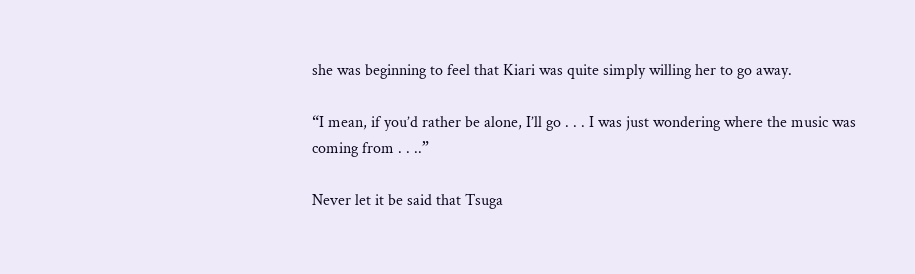she was beginning to feel that Kiari was quite simply willing her to go away.

“I mean, if you’d rather be alone, I’ll go . . . I was just wondering where the music was coming from . . ..”

Never let it be said that Tsuga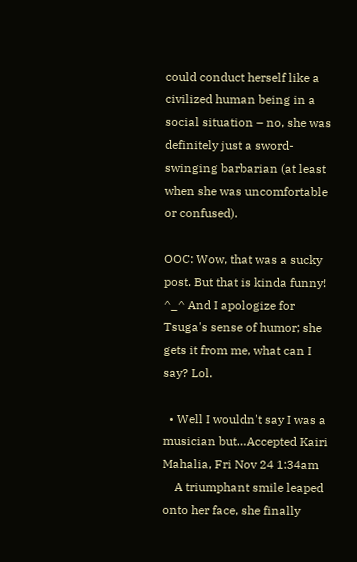could conduct herself like a civilized human being in a social situation – no, she was definitely just a sword-swinging barbarian (at least when she was uncomfortable or confused).

OOC: Wow, that was a sucky post. But that is kinda funny! ^_^ And I apologize for Tsuga's sense of humor; she gets it from me, what can I say? Lol.

  • Well I wouldn't say I was a musician but…Accepted Kairi Mahalia, Fri Nov 24 1:34am
    A triumphant smile leaped onto her face, she finally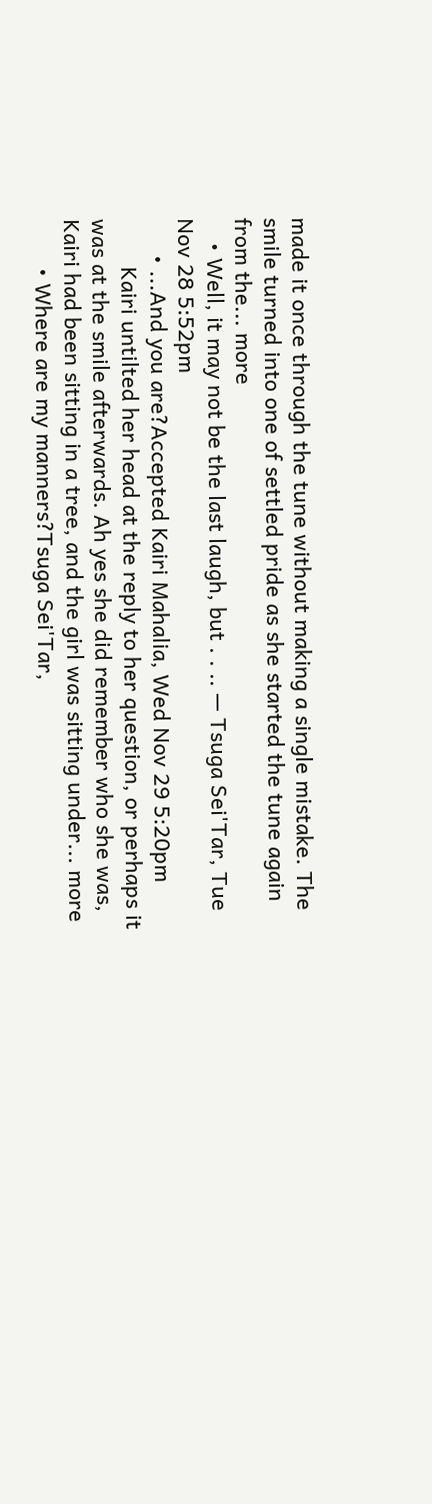made it once through the tune without making a single mistake. The smile turned into one of settled pride as she started the tune again from the... more
    • Well, it may not be the last laugh, but . . .. — Tsuga Sei'Tar, Tue Nov 28 5:52pm
      • ...And you are?Accepted Kairi Mahalia, Wed Nov 29 5:20pm
        Kairi untilted her head at the reply to her question, or perhaps it was at the smile afterwards. Ah yes she did remember who she was, Kairi had been sitting in a tree, and the girl was sitting under... more
        • Where are my manners?Tsuga Sei'Tar,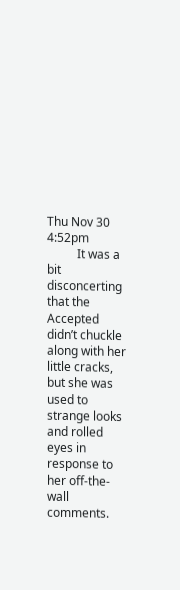Thu Nov 30 4:52pm
          It was a bit disconcerting that the Accepted didn’t chuckle along with her little cracks, but she was used to strange looks and rolled eyes in response to her off-the-wall comments.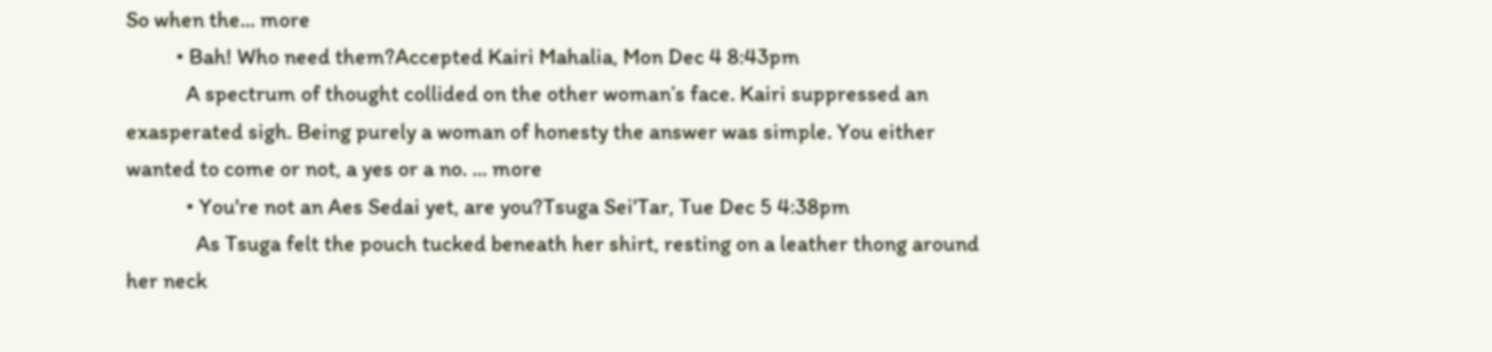So when the... more
          • Bah! Who need them?Accepted Kairi Mahalia, Mon Dec 4 8:43pm
            A spectrum of thought collided on the other woman’s face. Kairi suppressed an exasperated sigh. Being purely a woman of honesty the answer was simple. You either wanted to come or not, a yes or a no. ... more
            • You're not an Aes Sedai yet, are you?Tsuga Sei'Tar, Tue Dec 5 4:38pm
              As Tsuga felt the pouch tucked beneath her shirt, resting on a leather thong around her neck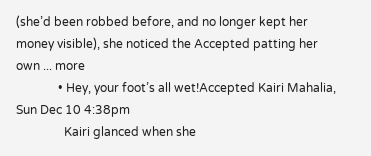(she’d been robbed before, and no longer kept her money visible), she noticed the Accepted patting her own ... more
              • Hey, your foot’s all wet!Accepted Kairi Mahalia, Sun Dec 10 4:38pm
                Kairi glanced when she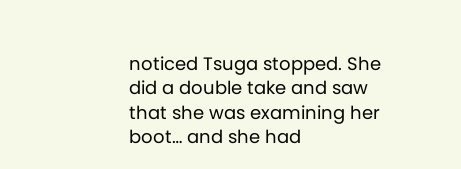noticed Tsuga stopped. She did a double take and saw that she was examining her boot… and she had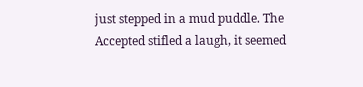just stepped in a mud puddle. The Accepted stifled a laugh, it seemed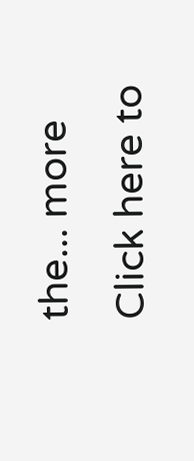the... more
Click here to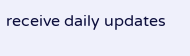receive daily updates